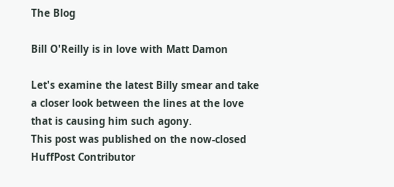The Blog

Bill O'Reilly is in love with Matt Damon

Let's examine the latest Billy smear and take a closer look between the lines at the love that is causing him such agony.
This post was published on the now-closed HuffPost Contributor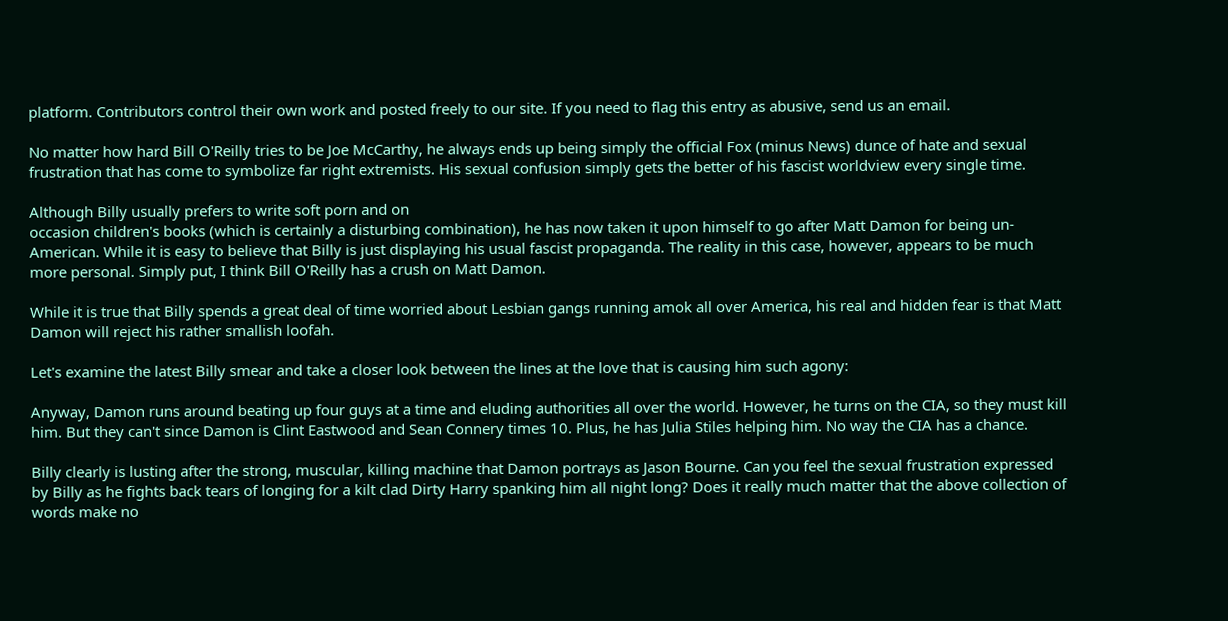platform. Contributors control their own work and posted freely to our site. If you need to flag this entry as abusive, send us an email.

No matter how hard Bill O'Reilly tries to be Joe McCarthy, he always ends up being simply the official Fox (minus News) dunce of hate and sexual frustration that has come to symbolize far right extremists. His sexual confusion simply gets the better of his fascist worldview every single time.

Although Billy usually prefers to write soft porn and on
occasion children's books (which is certainly a disturbing combination), he has now taken it upon himself to go after Matt Damon for being un-American. While it is easy to believe that Billy is just displaying his usual fascist propaganda. The reality in this case, however, appears to be much more personal. Simply put, I think Bill O'Reilly has a crush on Matt Damon.

While it is true that Billy spends a great deal of time worried about Lesbian gangs running amok all over America, his real and hidden fear is that Matt Damon will reject his rather smallish loofah.

Let's examine the latest Billy smear and take a closer look between the lines at the love that is causing him such agony:

Anyway, Damon runs around beating up four guys at a time and eluding authorities all over the world. However, he turns on the CIA, so they must kill him. But they can't since Damon is Clint Eastwood and Sean Connery times 10. Plus, he has Julia Stiles helping him. No way the CIA has a chance.

Billy clearly is lusting after the strong, muscular, killing machine that Damon portrays as Jason Bourne. Can you feel the sexual frustration expressed by Billy as he fights back tears of longing for a kilt clad Dirty Harry spanking him all night long? Does it really much matter that the above collection of words make no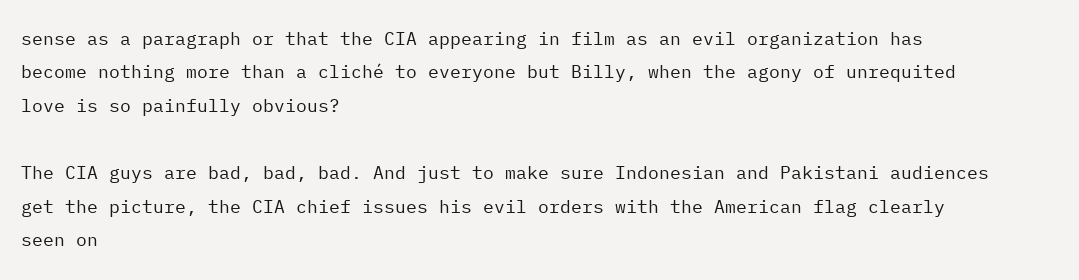sense as a paragraph or that the CIA appearing in film as an evil organization has become nothing more than a cliché to everyone but Billy, when the agony of unrequited love is so painfully obvious?

The CIA guys are bad, bad, bad. And just to make sure Indonesian and Pakistani audiences get the picture, the CIA chief issues his evil orders with the American flag clearly seen on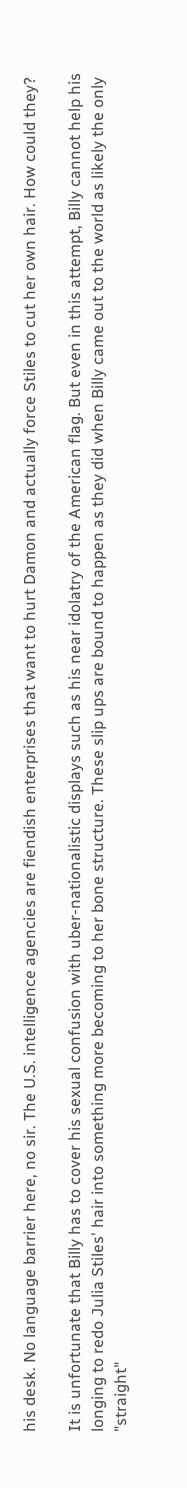his desk. No language barrier here, no sir. The U.S. intelligence agencies are fiendish enterprises that want to hurt Damon and actually force Stiles to cut her own hair. How could they?

It is unfortunate that Billy has to cover his sexual confusion with uber-nationalistic displays such as his near idolatry of the American flag. But even in this attempt, Billy cannot help his longing to redo Julia Stiles' hair into something more becoming to her bone structure. These slip ups are bound to happen as they did when Billy came out to the world as likely the only "straight"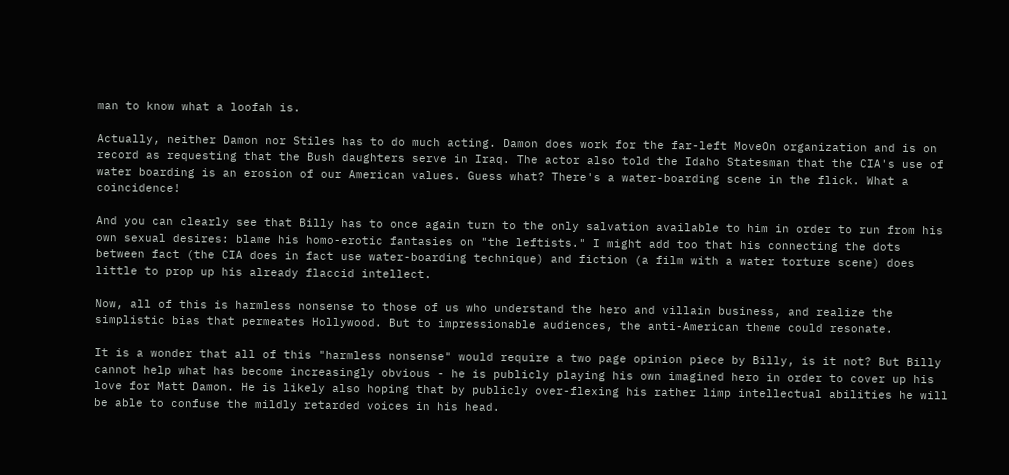man to know what a loofah is.

Actually, neither Damon nor Stiles has to do much acting. Damon does work for the far-left MoveOn organization and is on record as requesting that the Bush daughters serve in Iraq. The actor also told the Idaho Statesman that the CIA's use of water boarding is an erosion of our American values. Guess what? There's a water-boarding scene in the flick. What a coincidence!

And you can clearly see that Billy has to once again turn to the only salvation available to him in order to run from his own sexual desires: blame his homo-erotic fantasies on "the leftists." I might add too that his connecting the dots between fact (the CIA does in fact use water-boarding technique) and fiction (a film with a water torture scene) does little to prop up his already flaccid intellect.

Now, all of this is harmless nonsense to those of us who understand the hero and villain business, and realize the simplistic bias that permeates Hollywood. But to impressionable audiences, the anti-American theme could resonate.

It is a wonder that all of this "harmless nonsense" would require a two page opinion piece by Billy, is it not? But Billy cannot help what has become increasingly obvious - he is publicly playing his own imagined hero in order to cover up his love for Matt Damon. He is likely also hoping that by publicly over-flexing his rather limp intellectual abilities he will be able to confuse the mildly retarded voices in his head.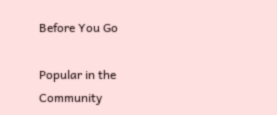Before You Go

Popular in the Community